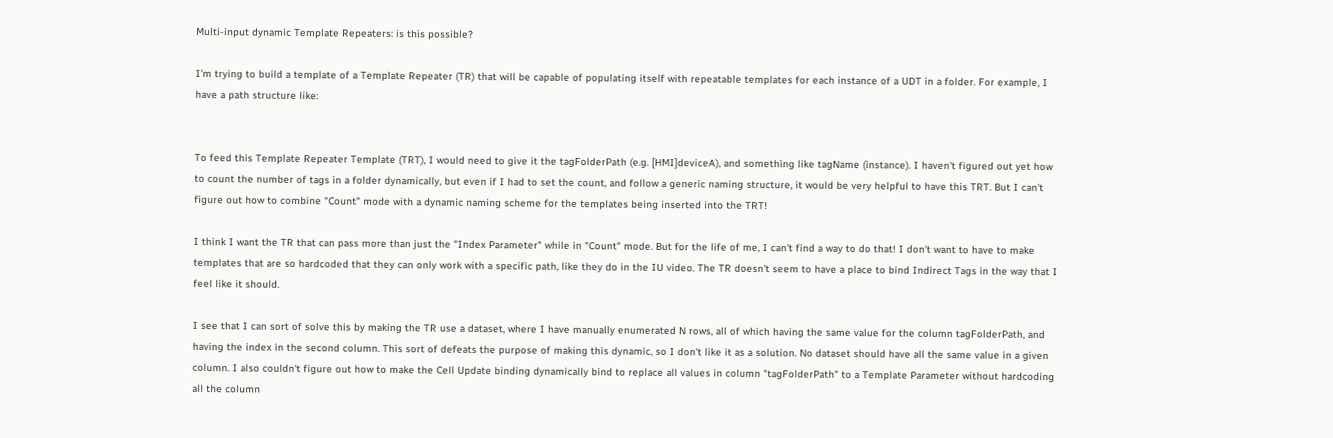Multi-input dynamic Template Repeaters: is this possible?

I'm trying to build a template of a Template Repeater (TR) that will be capable of populating itself with repeatable templates for each instance of a UDT in a folder. For example, I have a path structure like:


To feed this Template Repeater Template (TRT), I would need to give it the tagFolderPath (e.g. [HMI]deviceA), and something like tagName (instance). I haven't figured out yet how to count the number of tags in a folder dynamically, but even if I had to set the count, and follow a generic naming structure, it would be very helpful to have this TRT. But I can't figure out how to combine "Count" mode with a dynamic naming scheme for the templates being inserted into the TRT!

I think I want the TR that can pass more than just the "Index Parameter" while in "Count" mode. But for the life of me, I can't find a way to do that! I don't want to have to make templates that are so hardcoded that they can only work with a specific path, like they do in the IU video. The TR doesn't seem to have a place to bind Indirect Tags in the way that I feel like it should.

I see that I can sort of solve this by making the TR use a dataset, where I have manually enumerated N rows, all of which having the same value for the column tagFolderPath, and having the index in the second column. This sort of defeats the purpose of making this dynamic, so I don't like it as a solution. No dataset should have all the same value in a given column. I also couldn't figure out how to make the Cell Update binding dynamically bind to replace all values in column "tagFolderPath" to a Template Parameter without hardcoding all the column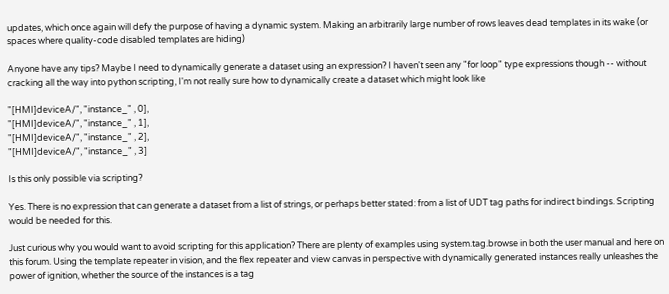updates, which once again will defy the purpose of having a dynamic system. Making an arbitrarily large number of rows leaves dead templates in its wake (or spaces where quality-code disabled templates are hiding)

Anyone have any tips? Maybe I need to dynamically generate a dataset using an expression? I haven't seen any "for loop" type expressions though -- without cracking all the way into python scripting, I'm not really sure how to dynamically create a dataset which might look like

"[HMI]deviceA/", "instance_" , 0],
"[HMI]deviceA/", "instance_" , 1],
"[HMI]deviceA/", "instance_" , 2],
"[HMI]deviceA/", "instance_" , 3]

Is this only possible via scripting?

Yes. There is no expression that can generate a dataset from a list of strings, or perhaps better stated: from a list of UDT tag paths for indirect bindings. Scripting would be needed for this.

Just curious why you would want to avoid scripting for this application? There are plenty of examples using system.tag.browse in both the user manual and here on this forum. Using the template repeater in vision, and the flex repeater and view canvas in perspective with dynamically generated instances really unleashes the power of ignition, whether the source of the instances is a tag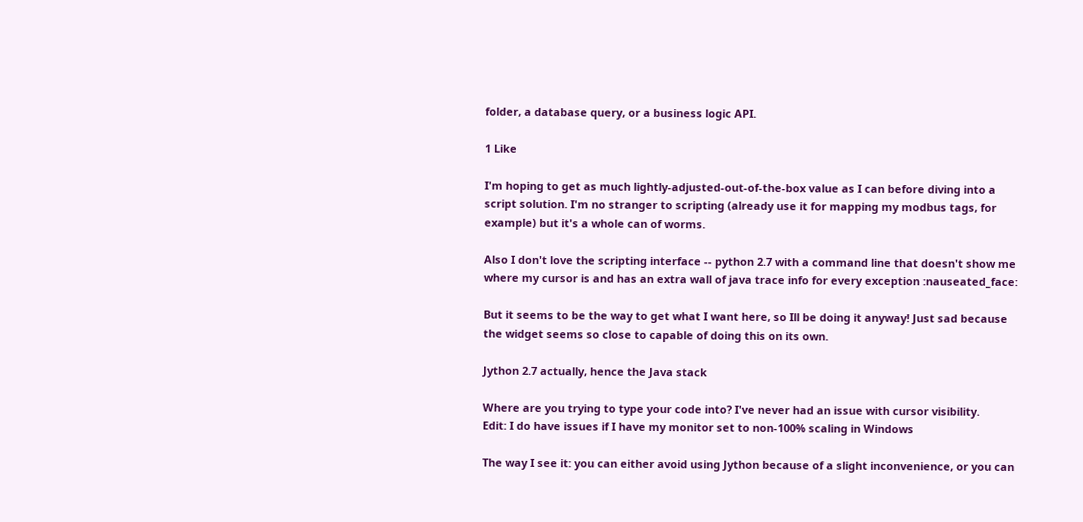folder, a database query, or a business logic API.

1 Like

I'm hoping to get as much lightly-adjusted-out-of-the-box value as I can before diving into a script solution. I'm no stranger to scripting (already use it for mapping my modbus tags, for example) but it's a whole can of worms.

Also I don't love the scripting interface -- python 2.7 with a command line that doesn't show me where my cursor is and has an extra wall of java trace info for every exception :nauseated_face:

But it seems to be the way to get what I want here, so Ill be doing it anyway! Just sad because the widget seems so close to capable of doing this on its own.

Jython 2.7 actually, hence the Java stack

Where are you trying to type your code into? I've never had an issue with cursor visibility.
Edit: I do have issues if I have my monitor set to non-100% scaling in Windows

The way I see it: you can either avoid using Jython because of a slight inconvenience, or you can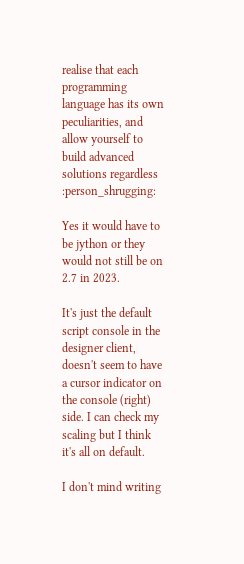realise that each programming language has its own peculiarities, and allow yourself to build advanced solutions regardless :person_shrugging:

Yes it would have to be jython or they would not still be on 2.7 in 2023.

It's just the default script console in the designer client, doesn't seem to have a cursor indicator on the console (right) side. I can check my scaling but I think it's all on default.

I don't mind writing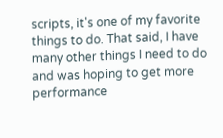scripts, it's one of my favorite things to do. That said, I have many other things I need to do and was hoping to get more performance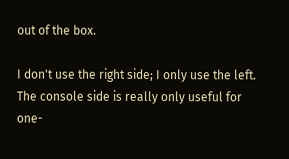out of the box.

I don't use the right side; I only use the left. The console side is really only useful for one-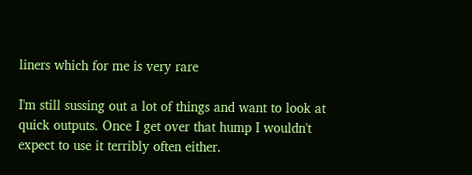liners which for me is very rare

I'm still sussing out a lot of things and want to look at quick outputs. Once I get over that hump I wouldn't expect to use it terribly often either.